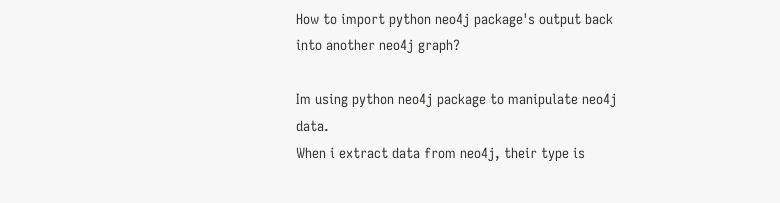How to import python neo4j package's output back into another neo4j graph?

Im using python neo4j package to manipulate neo4j data.
When i extract data from neo4j, their type is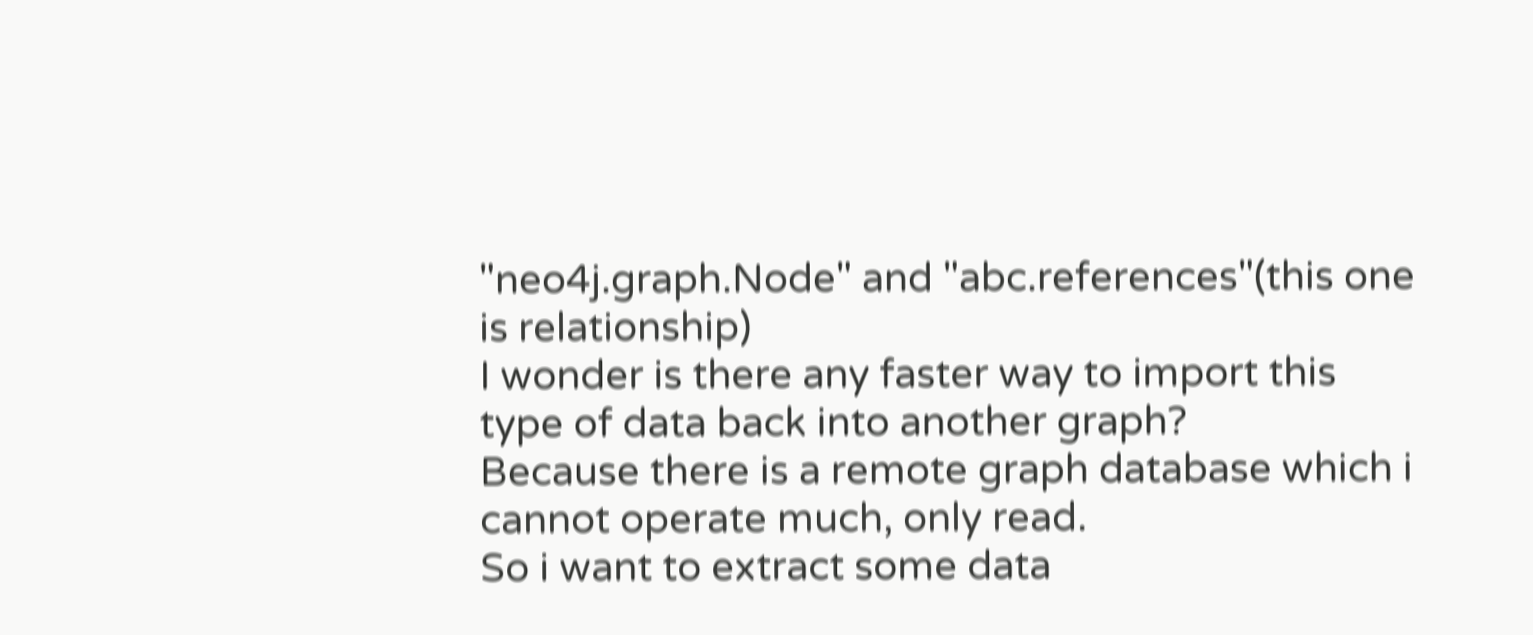"neo4j.graph.Node" and "abc.references"(this one is relationship)
I wonder is there any faster way to import this type of data back into another graph?
Because there is a remote graph database which i cannot operate much, only read.
So i want to extract some data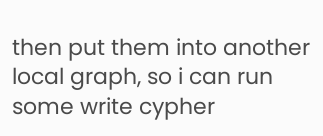then put them into another local graph, so i can run some write cypher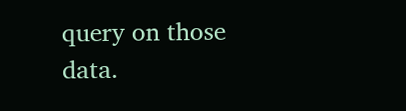query on those data.